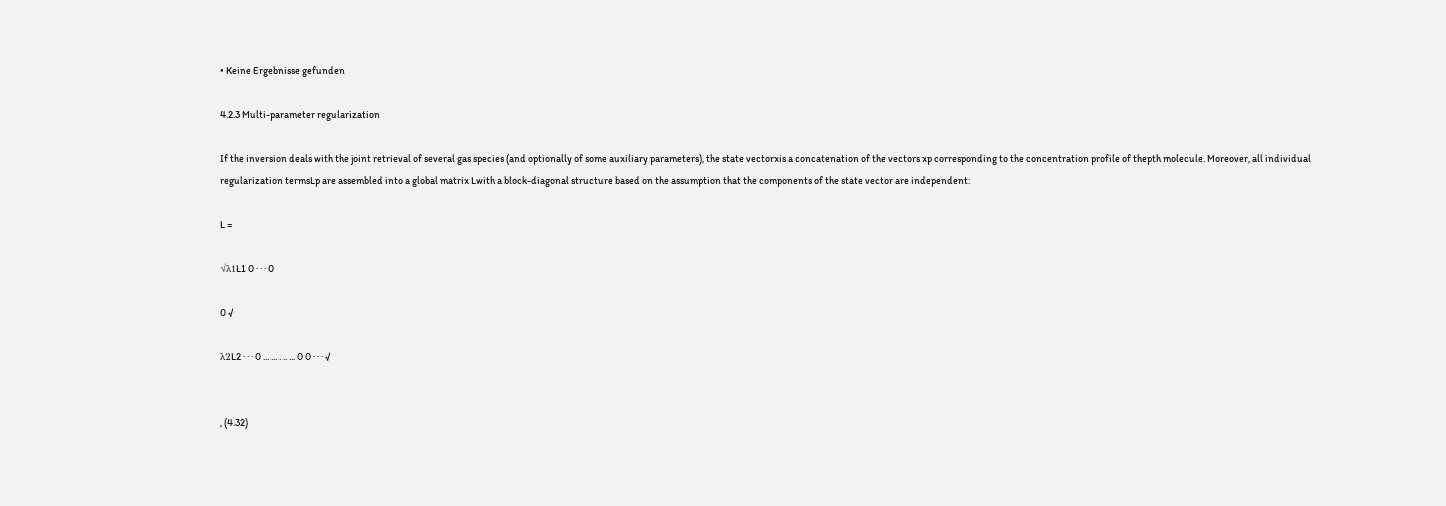• Keine Ergebnisse gefunden

4.2.3 Multi-parameter regularization

If the inversion deals with the joint retrieval of several gas species (and optionally of some auxiliary parameters), the state vectorxis a concatenation of the vectors xp corresponding to the concentration profile of thepth molecule. Moreover, all individual regularization termsLp are assembled into a global matrix Lwith a block-diagonal structure based on the assumption that the components of the state vector are independent:

L =

√λ1L1 0 · · · 0

0 √

λ2L2 · · · 0 ... ... . .. ... 0 0 · · · √


, (4.32)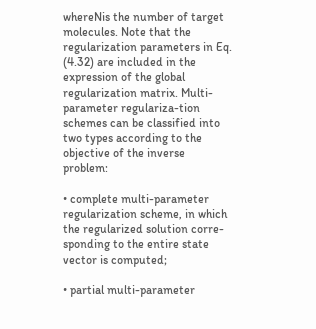whereNis the number of target molecules. Note that the regularization parameters in Eq. (4.32) are included in the expression of the global regularization matrix. Multi-parameter regulariza-tion schemes can be classified into two types according to the objective of the inverse problem:

• complete multi-parameter regularization scheme, in which the regularized solution corre-sponding to the entire state vector is computed;

• partial multi-parameter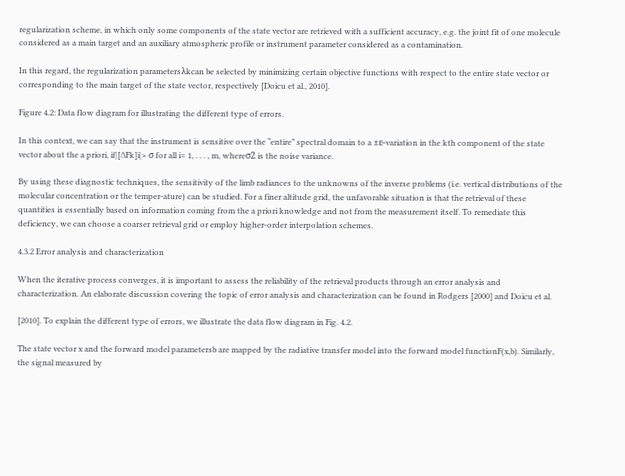regularization scheme, in which only some components of the state vector are retrieved with a sufficient accuracy, e.g. the joint fit of one molecule considered as a main target and an auxiliary atmospheric profile or instrument parameter considered as a contamination.

In this regard, the regularization parametersλkcan be selected by minimizing certain objective functions with respect to the entire state vector or corresponding to the main target of the state vector, respectively [Doicu et al., 2010].

Figure 4.2: Data flow diagram for illustrating the different type of errors.

In this context, we can say that the instrument is sensitive over the “entire” spectral domain to a ±ε-variation in the kth component of the state vector about the a priori, if|[∆Fk]i|> σ for all i= 1, . . . , m, whereσ2 is the noise variance.

By using these diagnostic techniques, the sensitivity of the limb radiances to the unknowns of the inverse problems (i.e. vertical distributions of the molecular concentration or the temper-ature) can be studied. For a finer altitude grid, the unfavorable situation is that the retrieval of these quantities is essentially based on information coming from the a priori knowledge and not from the measurement itself. To remediate this deficiency, we can choose a coarser retrieval grid or employ higher-order interpolation schemes.

4.3.2 Error analysis and characterization

When the iterative process converges, it is important to assess the reliability of the retrieval products through an error analysis and characterization. An elaborate discussion covering the topic of error analysis and characterization can be found in Rodgers [2000] and Doicu et al.

[2010]. To explain the different type of errors, we illustrate the data flow diagram in Fig. 4.2.

The state vector x and the forward model parametersb are mapped by the radiative transfer model into the forward model functionF(x,b). Similarly, the signal measured by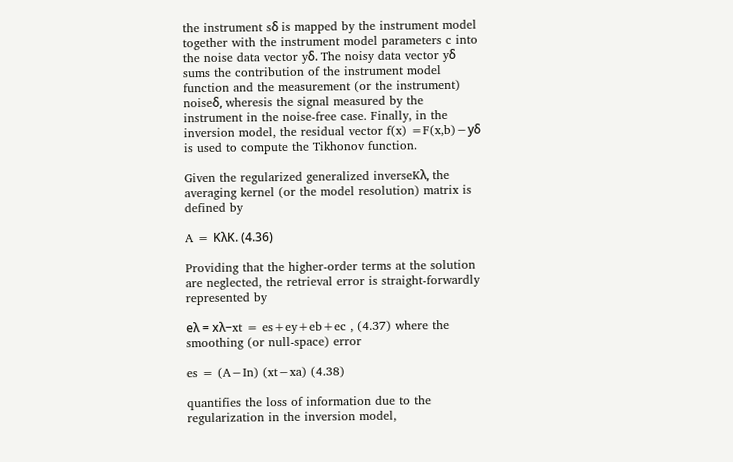the instrument sδ is mapped by the instrument model together with the instrument model parameters c into the noise data vector yδ. The noisy data vector yδ sums the contribution of the instrument model function and the measurement (or the instrument) noiseδ, wheresis the signal measured by the instrument in the noise-free case. Finally, in the inversion model, the residual vector f(x) =F(x,b)−yδ is used to compute the Tikhonov function.

Given the regularized generalized inverseKλ, the averaging kernel (or the model resolution) matrix is defined by

A = KλK. (4.36)

Providing that the higher-order terms at the solution are neglected, the retrieval error is straight-forwardly represented by

eλ = xλ−xt = es+ey+eb+ec , (4.37) where the smoothing (or null-space) error

es = (A−In) (xt−xa) (4.38)

quantifies the loss of information due to the regularization in the inversion model,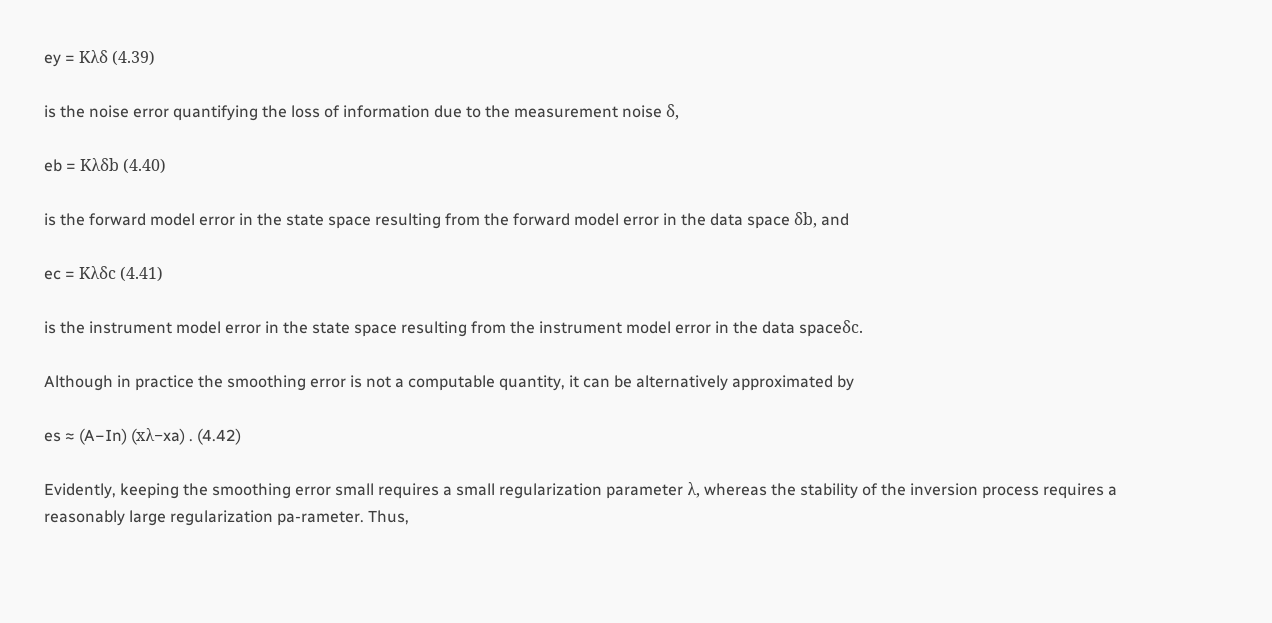ey = Kλδ (4.39)

is the noise error quantifying the loss of information due to the measurement noise δ,

eb = Kλδb (4.40)

is the forward model error in the state space resulting from the forward model error in the data space δb, and

ec = Kλδc (4.41)

is the instrument model error in the state space resulting from the instrument model error in the data spaceδc.

Although in practice the smoothing error is not a computable quantity, it can be alternatively approximated by

es ≈ (A−In) (xλ−xa) . (4.42)

Evidently, keeping the smoothing error small requires a small regularization parameter λ, whereas the stability of the inversion process requires a reasonably large regularization pa-rameter. Thus,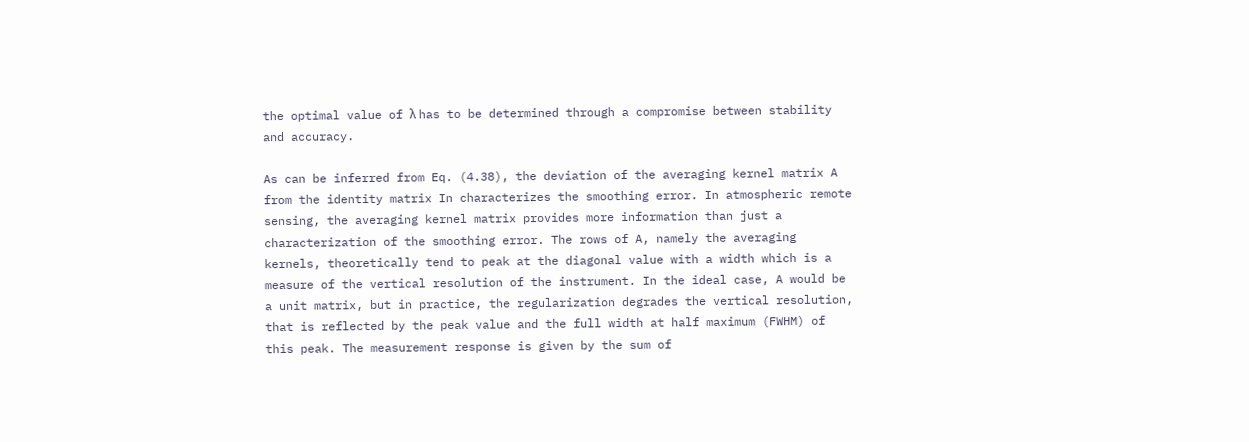the optimal value of λ has to be determined through a compromise between stability and accuracy.

As can be inferred from Eq. (4.38), the deviation of the averaging kernel matrix A from the identity matrix In characterizes the smoothing error. In atmospheric remote sensing, the averaging kernel matrix provides more information than just a characterization of the smoothing error. The rows of A, namely the averaging kernels, theoretically tend to peak at the diagonal value with a width which is a measure of the vertical resolution of the instrument. In the ideal case, A would be a unit matrix, but in practice, the regularization degrades the vertical resolution, that is reflected by the peak value and the full width at half maximum (FWHM) of this peak. The measurement response is given by the sum of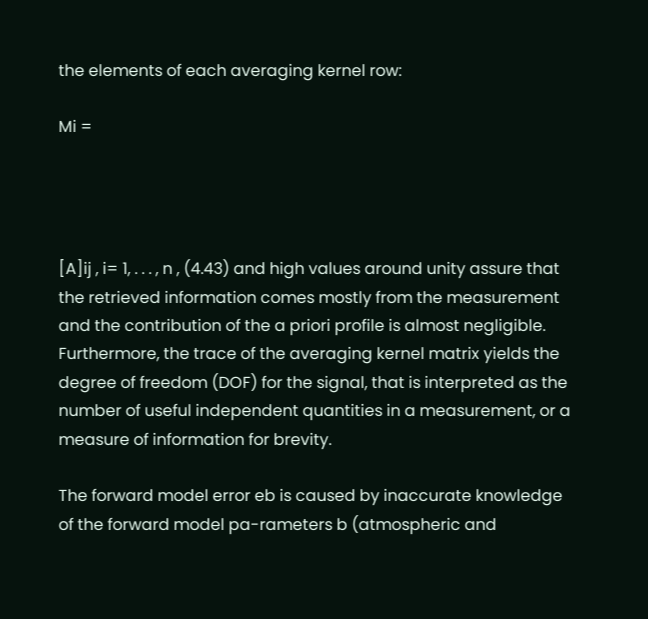the elements of each averaging kernel row:

Mi =




[A]ij , i= 1, . . . , n , (4.43) and high values around unity assure that the retrieved information comes mostly from the measurement and the contribution of the a priori profile is almost negligible. Furthermore, the trace of the averaging kernel matrix yields the degree of freedom (DOF) for the signal, that is interpreted as the number of useful independent quantities in a measurement, or a measure of information for brevity.

The forward model error eb is caused by inaccurate knowledge of the forward model pa-rameters b (atmospheric and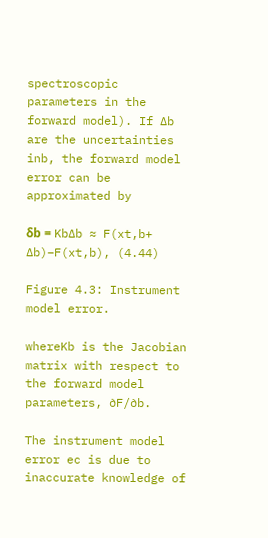spectroscopic parameters in the forward model). If ∆b are the uncertainties inb, the forward model error can be approximated by

δb = Kb∆b ≈ F(xt,b+ ∆b)−F(xt,b), (4.44)

Figure 4.3: Instrument model error.

whereKb is the Jacobian matrix with respect to the forward model parameters, ∂F/∂b.

The instrument model error ec is due to inaccurate knowledge of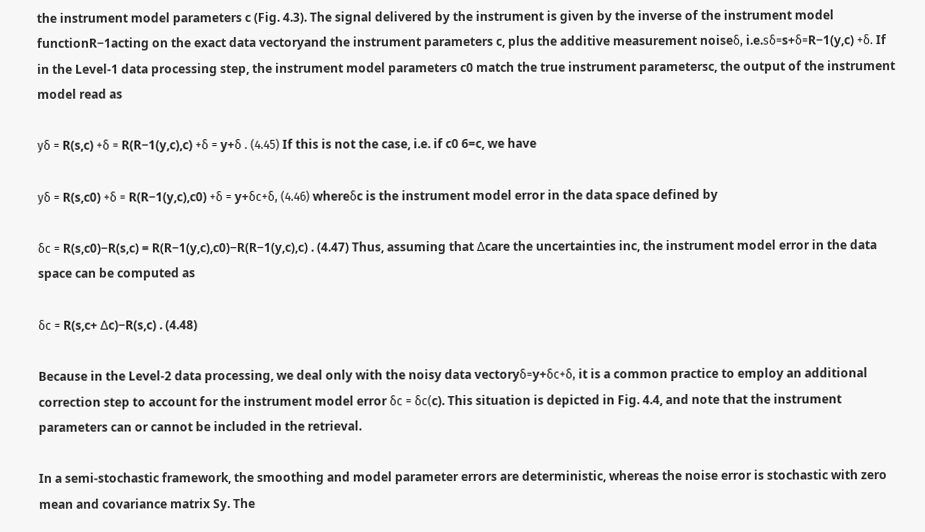the instrument model parameters c (Fig. 4.3). The signal delivered by the instrument is given by the inverse of the instrument model functionR−1acting on the exact data vectoryand the instrument parameters c, plus the additive measurement noiseδ, i.e.sδ=s+δ=R−1(y,c) +δ. If in the Level-1 data processing step, the instrument model parameters c0 match the true instrument parametersc, the output of the instrument model read as

yδ = R(s,c) +δ = R(R−1(y,c),c) +δ = y+δ . (4.45) If this is not the case, i.e. if c0 6=c, we have

yδ = R(s,c0) +δ = R(R−1(y,c),c0) +δ = y+δc+δ, (4.46) whereδc is the instrument model error in the data space defined by

δc = R(s,c0)−R(s,c) = R(R−1(y,c),c0)−R(R−1(y,c),c) . (4.47) Thus, assuming that ∆care the uncertainties inc, the instrument model error in the data space can be computed as

δc = R(s,c+ ∆c)−R(s,c) . (4.48)

Because in the Level-2 data processing, we deal only with the noisy data vectoryδ=y+δc+δ, it is a common practice to employ an additional correction step to account for the instrument model error δc = δc(c). This situation is depicted in Fig. 4.4, and note that the instrument parameters can or cannot be included in the retrieval.

In a semi-stochastic framework, the smoothing and model parameter errors are deterministic, whereas the noise error is stochastic with zero mean and covariance matrix Sy. The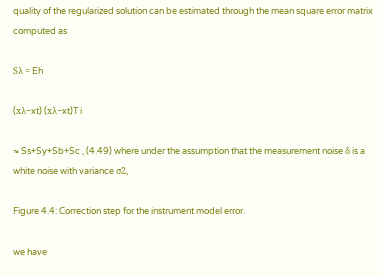quality of the regularized solution can be estimated through the mean square error matrix computed as

Sλ = Eh

(xλ−xt) (xλ−xt)T i

≈ Ss+Sy+Sb+Sc , (4.49) where under the assumption that the measurement noise δ is a white noise with variance σ2,

Figure 4.4: Correction step for the instrument model error.

we have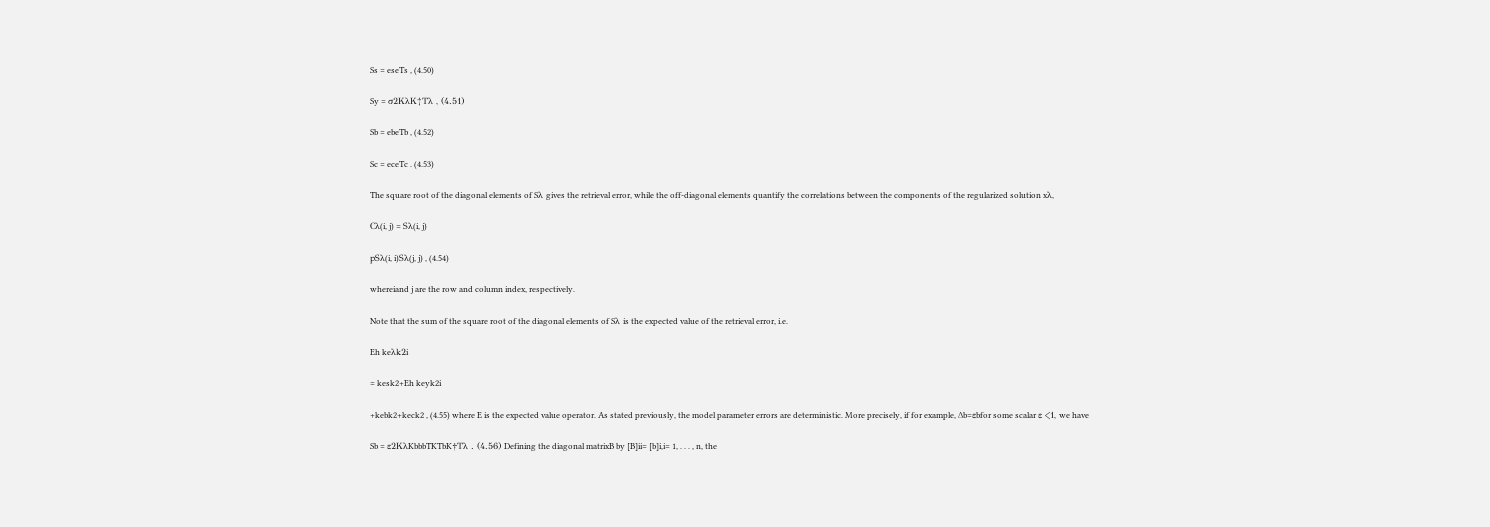Ss = eseTs , (4.50)

Sy = σ2KλK†Tλ , (4.51)

Sb = ebeTb , (4.52)

Sc = eceTc . (4.53)

The square root of the diagonal elements of Sλ gives the retrieval error, while the off-diagonal elements quantify the correlations between the components of the regularized solution xλ,

Cλ(i, j) = Sλ(i, j)

pSλ(i, i)Sλ(j, j) , (4.54)

whereiand j are the row and column index, respectively.

Note that the sum of the square root of the diagonal elements of Sλ is the expected value of the retrieval error, i.e.

Eh keλk2i

= kesk2+Eh keyk2i

+kebk2+keck2 , (4.55) where E is the expected value operator. As stated previously, the model parameter errors are deterministic. More precisely, if for example, ∆b=εbfor some scalar ε <1, we have

Sb = ε2KλKbbbTKTbK†Tλ . (4.56) Defining the diagonal matrixB by [B]ii= [b]i,i= 1, . . . , n, the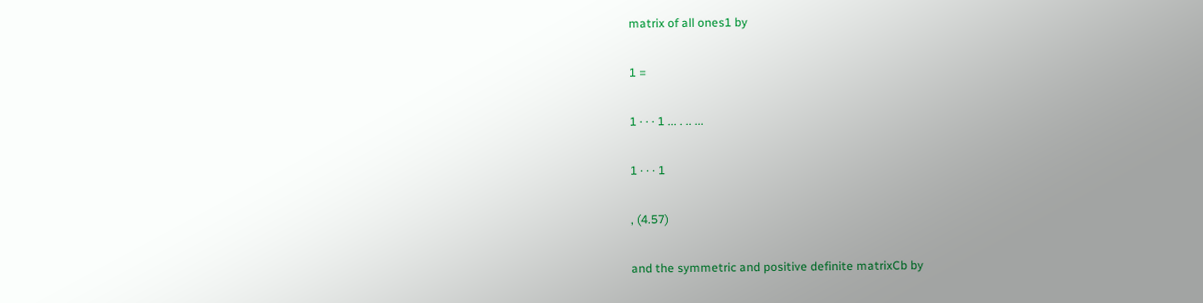matrix of all ones1 by

1 =

1 · · · 1 ... . .. ...

1 · · · 1

, (4.57)

and the symmetric and positive definite matrixCb by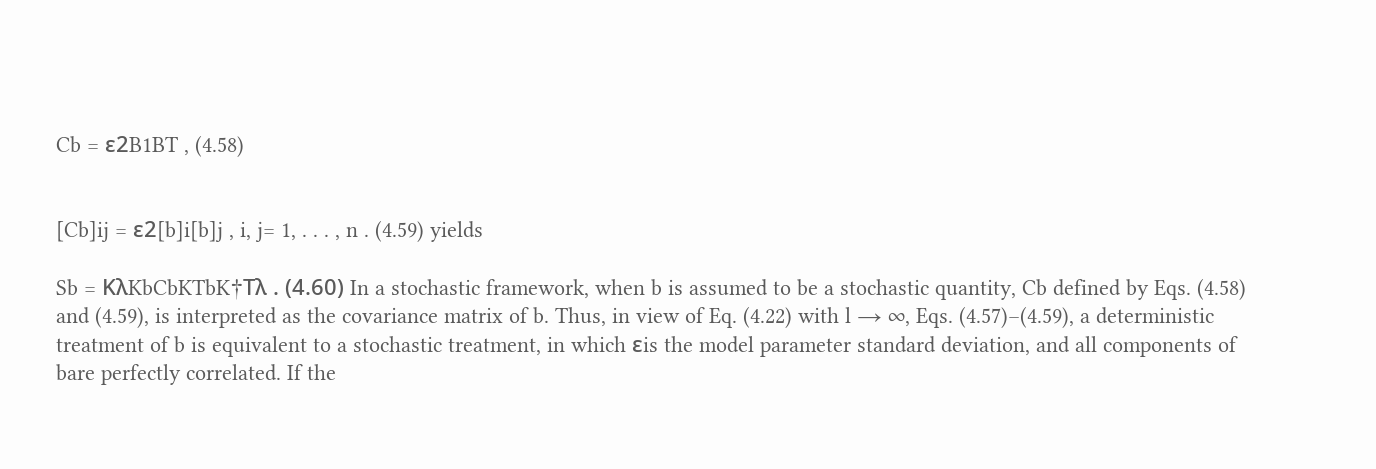Cb = ε2B1BT , (4.58)


[Cb]ij = ε2[b]i[b]j , i, j= 1, . . . , n . (4.59) yields

Sb = KλKbCbKTbK†Tλ . (4.60) In a stochastic framework, when b is assumed to be a stochastic quantity, Cb defined by Eqs. (4.58) and (4.59), is interpreted as the covariance matrix of b. Thus, in view of Eq. (4.22) with l → ∞, Eqs. (4.57)–(4.59), a deterministic treatment of b is equivalent to a stochastic treatment, in which εis the model parameter standard deviation, and all components of bare perfectly correlated. If the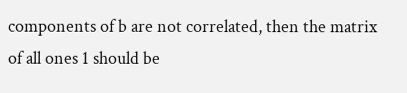components of b are not correlated, then the matrix of all ones 1 should be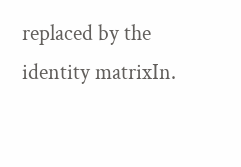replaced by the identity matrixIn.